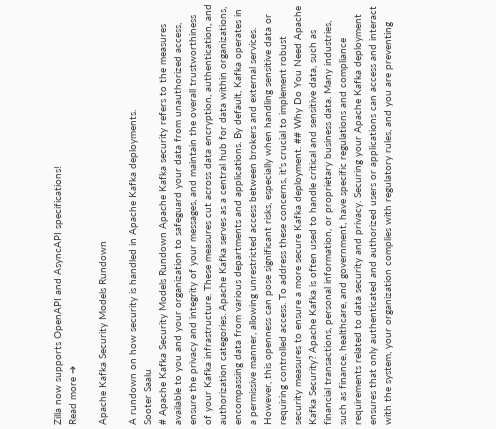Zilla now supports OpenAPI and AsyncAPI specifications!
Read more ➔

Apache Kafka Security Models Rundown

A rundown on how security is handled in Apache Kafka deployments.
Sooter Saalu
# Apache Kafka Security Models Rundown Apache Kafka security refers to the measures available to you and your organization to safeguard your data from unauthorized access, ensure the privacy and integrity of your messages, and maintain the overall trustworthiness of your Kafka infrastructure. These measures cut across data encryption, authentication, and authorization categories. Apache Kafka serves as a central hub for data within organizations, encompassing data from various departments and applications. By default, Kafka operates in a permissive manner, allowing unrestricted access between brokers and external services. However, this openness can pose significant risks, especially when handling sensitive data or requiring controlled access. To address these concerns, it's crucial to implement robust security measures to ensure a more secure Kafka deployment. ## Why Do You Need Apache Kafka Security? Apache Kafka is often used to handle critical and sensitive data, such as financial transactions, personal information, or proprietary business data. Many industries, such as finance, healthcare, and government, have specific regulations and compliance requirements related to data security and privacy. Securing your Apache Kafka deployment ensures that only authenticated and authorized users or applications can access and interact with the system, your organization complies with regulatory rules, and you are preventing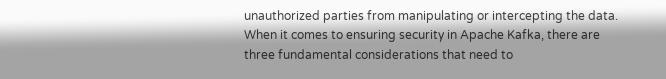unauthorized parties from manipulating or intercepting the data. When it comes to ensuring security in Apache Kafka, there are three fundamental considerations that need to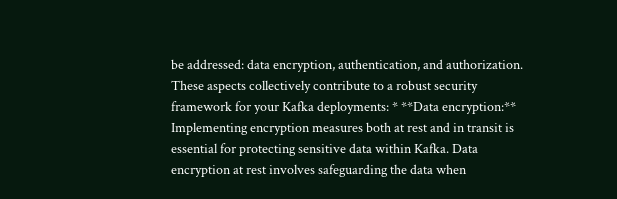be addressed: data encryption, authentication, and authorization. These aspects collectively contribute to a robust security framework for your Kafka deployments: * **Data encryption:** Implementing encryption measures both at rest and in transit is essential for protecting sensitive data within Kafka. Data encryption at rest involves safeguarding the data when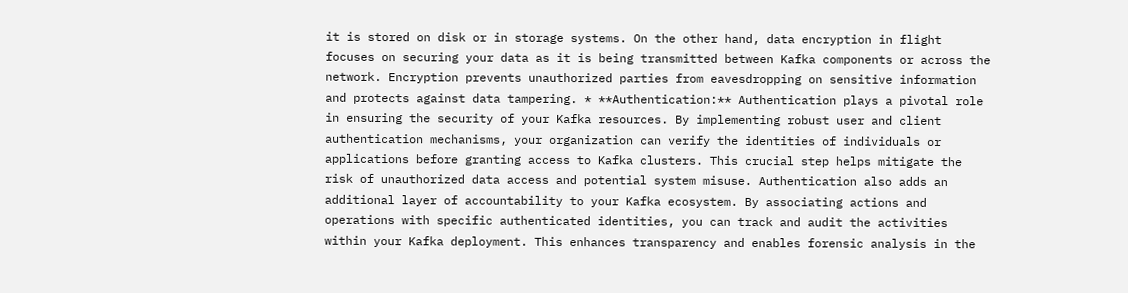it is stored on disk or in storage systems. On the other hand, data encryption in flight focuses on securing your data as it is being transmitted between Kafka components or across the network. Encryption prevents unauthorized parties from eavesdropping on sensitive information and protects against data tampering. * **Authentication:** Authentication plays a pivotal role in ensuring the security of your Kafka resources. By implementing robust user and client authentication mechanisms, your organization can verify the identities of individuals or applications before granting access to Kafka clusters. This crucial step helps mitigate the risk of unauthorized data access and potential system misuse. Authentication also adds an additional layer of accountability to your Kafka ecosystem. By associating actions and operations with specific authenticated identities, you can track and audit the activities within your Kafka deployment. This enhances transparency and enables forensic analysis in the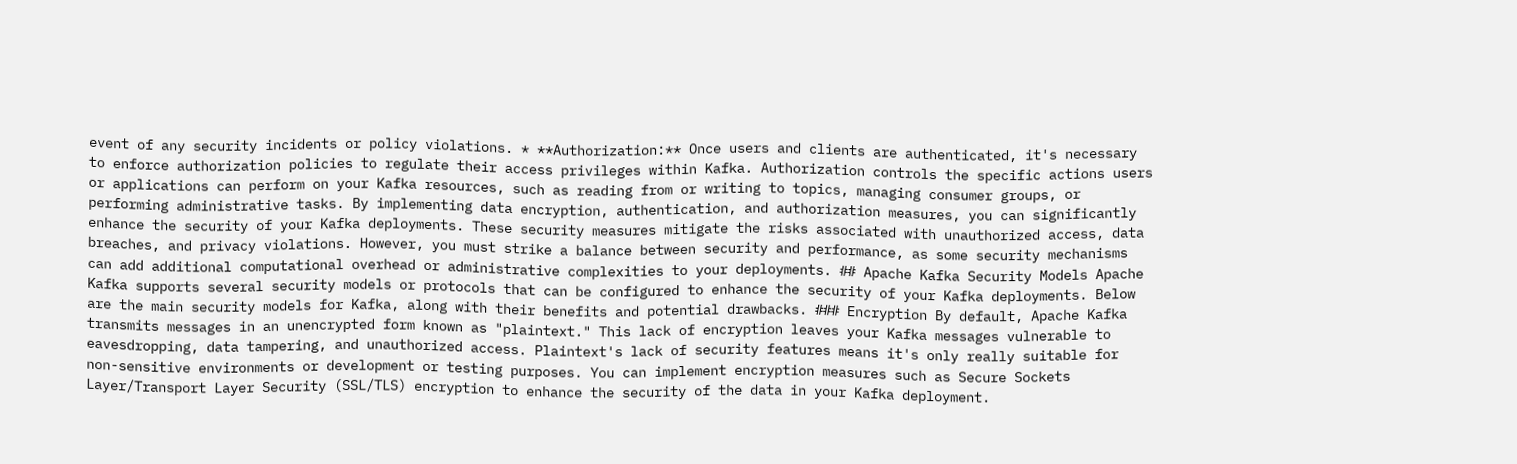event of any security incidents or policy violations. * **Authorization:** Once users and clients are authenticated, it's necessary to enforce authorization policies to regulate their access privileges within Kafka. Authorization controls the specific actions users or applications can perform on your Kafka resources, such as reading from or writing to topics, managing consumer groups, or performing administrative tasks. By implementing data encryption, authentication, and authorization measures, you can significantly enhance the security of your Kafka deployments. These security measures mitigate the risks associated with unauthorized access, data breaches, and privacy violations. However, you must strike a balance between security and performance, as some security mechanisms can add additional computational overhead or administrative complexities to your deployments. ## Apache Kafka Security Models Apache Kafka supports several security models or protocols that can be configured to enhance the security of your Kafka deployments. Below are the main security models for Kafka, along with their benefits and potential drawbacks. ### Encryption By default, Apache Kafka transmits messages in an unencrypted form known as "plaintext." This lack of encryption leaves your Kafka messages vulnerable to eavesdropping, data tampering, and unauthorized access. Plaintext's lack of security features means it's only really suitable for non-sensitive environments or development or testing purposes. You can implement encryption measures such as Secure Sockets Layer/Transport Layer Security (SSL/TLS) encryption to enhance the security of the data in your Kafka deployment.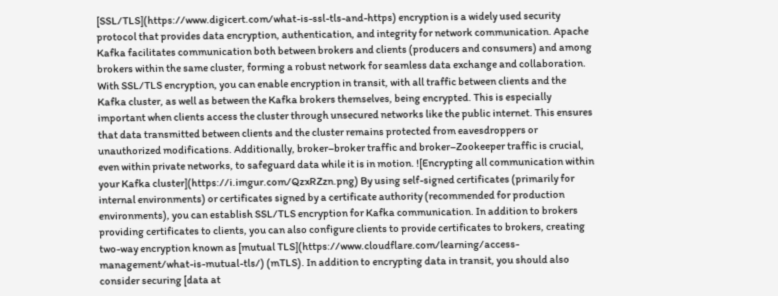[SSL/TLS](https://www.digicert.com/what-is-ssl-tls-and-https) encryption is a widely used security protocol that provides data encryption, authentication, and integrity for network communication. Apache Kafka facilitates communication both between brokers and clients (producers and consumers) and among brokers within the same cluster, forming a robust network for seamless data exchange and collaboration. With SSL/TLS encryption, you can enable encryption in transit, with all traffic between clients and the Kafka cluster, as well as between the Kafka brokers themselves, being encrypted. This is especially important when clients access the cluster through unsecured networks like the public internet. This ensures that data transmitted between clients and the cluster remains protected from eavesdroppers or unauthorized modifications. Additionally, broker–broker traffic and broker–Zookeeper traffic is crucial, even within private networks, to safeguard data while it is in motion. ![Encrypting all communication within your Kafka cluster](https://i.imgur.com/QzxRZzn.png) By using self-signed certificates (primarily for internal environments) or certificates signed by a certificate authority (recommended for production environments), you can establish SSL/TLS encryption for Kafka communication. In addition to brokers providing certificates to clients, you can also configure clients to provide certificates to brokers, creating two-way encryption known as [mutual TLS](https://www.cloudflare.com/learning/access-management/what-is-mutual-tls/) (mTLS). In addition to encrypting data in transit, you should also consider securing [data at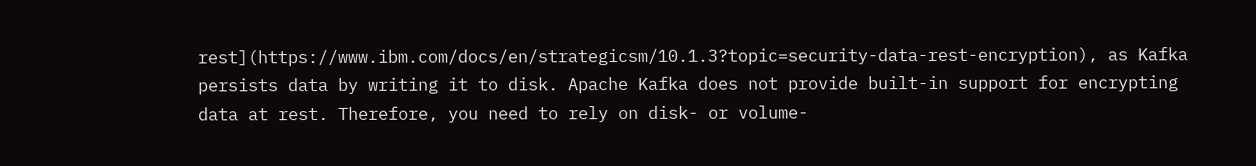rest](https://www.ibm.com/docs/en/strategicsm/10.1.3?topic=security-data-rest-encryption), as Kafka persists data by writing it to disk. Apache Kafka does not provide built-in support for encrypting data at rest. Therefore, you need to rely on disk- or volume-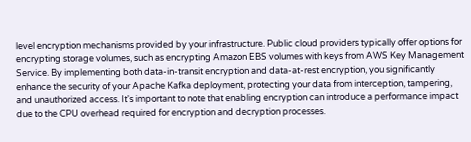level encryption mechanisms provided by your infrastructure. Public cloud providers typically offer options for encrypting storage volumes, such as encrypting Amazon EBS volumes with keys from AWS Key Management Service. By implementing both data-in-transit encryption and data-at-rest encryption, you significantly enhance the security of your Apache Kafka deployment, protecting your data from interception, tampering, and unauthorized access. It's important to note that enabling encryption can introduce a performance impact due to the CPU overhead required for encryption and decryption processes.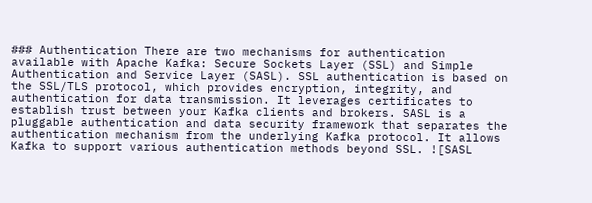### Authentication There are two mechanisms for authentication available with Apache Kafka: Secure Sockets Layer (SSL) and Simple Authentication and Service Layer (SASL). SSL authentication is based on the SSL/TLS protocol, which provides encryption, integrity, and authentication for data transmission. It leverages certificates to establish trust between your Kafka clients and brokers. SASL is a pluggable authentication and data security framework that separates the authentication mechanism from the underlying Kafka protocol. It allows Kafka to support various authentication methods beyond SSL. ![SASL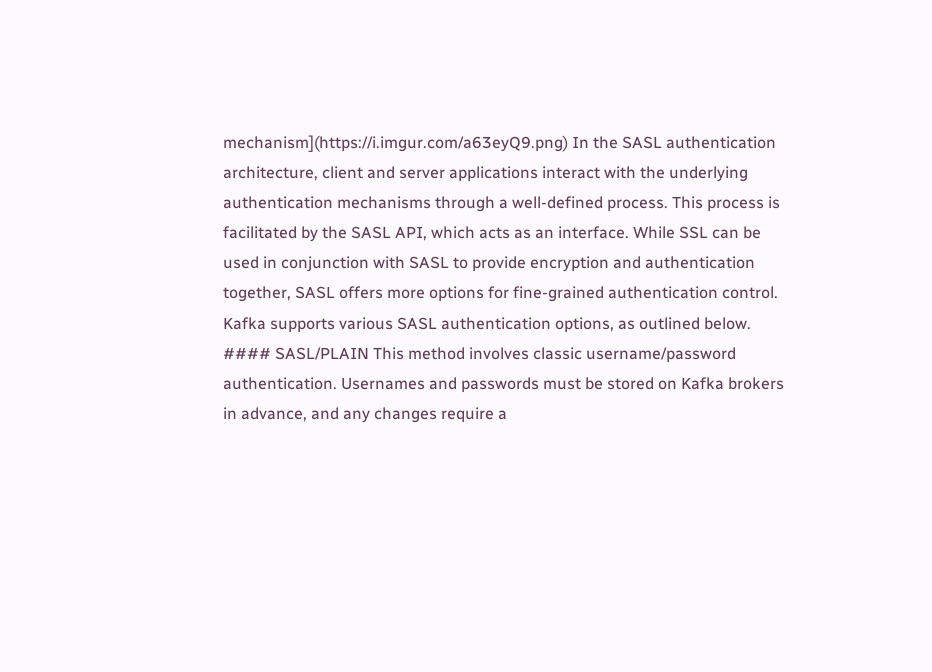mechanism](https://i.imgur.com/a63eyQ9.png) In the SASL authentication architecture, client and server applications interact with the underlying authentication mechanisms through a well-defined process. This process is facilitated by the SASL API, which acts as an interface. While SSL can be used in conjunction with SASL to provide encryption and authentication together, SASL offers more options for fine-grained authentication control. Kafka supports various SASL authentication options, as outlined below. #### SASL/PLAIN This method involves classic username/password authentication. Usernames and passwords must be stored on Kafka brokers in advance, and any changes require a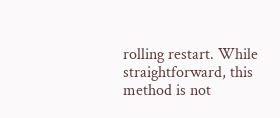rolling restart. While straightforward, this method is not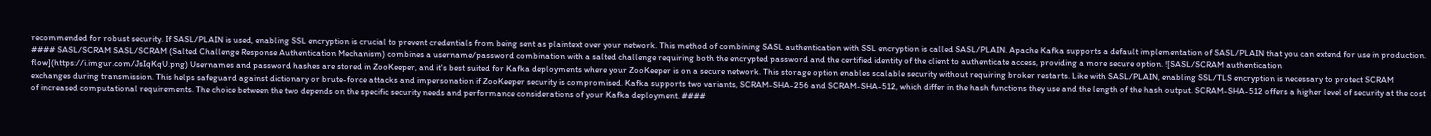recommended for robust security. If SASL/PLAIN is used, enabling SSL encryption is crucial to prevent credentials from being sent as plaintext over your network. This method of combining SASL authentication with SSL encryption is called SASL/PLAIN. Apache Kafka supports a default implementation of SASL/PLAIN that you can extend for use in production. #### SASL/SCRAM SASL/SCRAM (Salted Challenge Response Authentication Mechanism) combines a username/password combination with a salted challenge requiring both the encrypted password and the certified identity of the client to authenticate access, providing a more secure option. ![SASL/SCRAM authentication flow](https://i.imgur.com/JsIqKqU.png) Usernames and password hashes are stored in ZooKeeper, and it's best suited for Kafka deployments where your ZooKeeper is on a secure network. This storage option enables scalable security without requiring broker restarts. Like with SASL/PLAIN, enabling SSL/TLS encryption is necessary to protect SCRAM exchanges during transmission. This helps safeguard against dictionary or brute-force attacks and impersonation if ZooKeeper security is compromised. Kafka supports two variants, SCRAM-SHA-256 and SCRAM-SHA-512, which differ in the hash functions they use and the length of the hash output. SCRAM-SHA-512 offers a higher level of security at the cost of increased computational requirements. The choice between the two depends on the specific security needs and performance considerations of your Kafka deployment. ####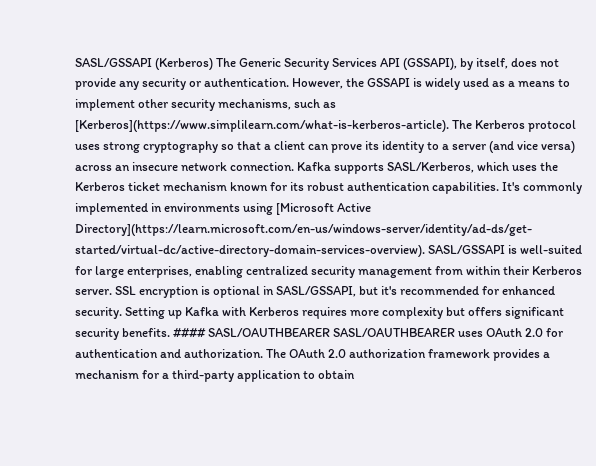SASL/GSSAPI (Kerberos) The Generic Security Services API (GSSAPI), by itself, does not provide any security or authentication. However, the GSSAPI is widely used as a means to implement other security mechanisms, such as [Kerberos](https://www.simplilearn.com/what-is-kerberos-article). The Kerberos protocol uses strong cryptography so that a client can prove its identity to a server (and vice versa) across an insecure network connection. Kafka supports SASL/Kerberos, which uses the Kerberos ticket mechanism known for its robust authentication capabilities. It's commonly implemented in environments using [Microsoft Active Directory](https://learn.microsoft.com/en-us/windows-server/identity/ad-ds/get-started/virtual-dc/active-directory-domain-services-overview). SASL/GSSAPI is well-suited for large enterprises, enabling centralized security management from within their Kerberos server. SSL encryption is optional in SASL/GSSAPI, but it's recommended for enhanced security. Setting up Kafka with Kerberos requires more complexity but offers significant security benefits. #### SASL/OAUTHBEARER SASL/OAUTHBEARER uses OAuth 2.0 for authentication and authorization. The OAuth 2.0 authorization framework provides a mechanism for a third-party application to obtain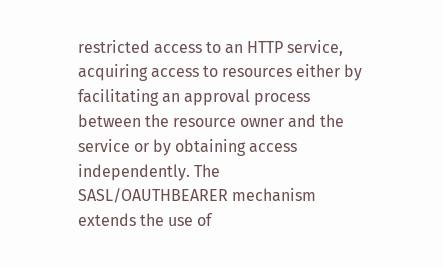restricted access to an HTTP service, acquiring access to resources either by facilitating an approval process between the resource owner and the service or by obtaining access independently. The SASL/OAUTHBEARER mechanism extends the use of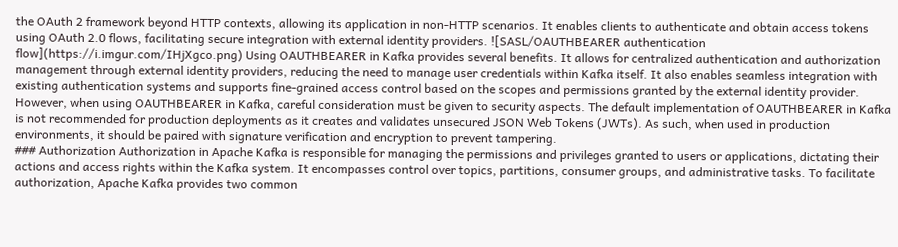the OAuth 2 framework beyond HTTP contexts, allowing its application in non-HTTP scenarios. It enables clients to authenticate and obtain access tokens using OAuth 2.0 flows, facilitating secure integration with external identity providers. ![SASL/OAUTHBEARER authentication flow](https://i.imgur.com/IHjXgco.png) Using OAUTHBEARER in Kafka provides several benefits. It allows for centralized authentication and authorization management through external identity providers, reducing the need to manage user credentials within Kafka itself. It also enables seamless integration with existing authentication systems and supports fine-grained access control based on the scopes and permissions granted by the external identity provider. However, when using OAUTHBEARER in Kafka, careful consideration must be given to security aspects. The default implementation of OAUTHBEARER in Kafka is not recommended for production deployments as it creates and validates unsecured JSON Web Tokens (JWTs). As such, when used in production environments, it should be paired with signature verification and encryption to prevent tampering.
### Authorization Authorization in Apache Kafka is responsible for managing the permissions and privileges granted to users or applications, dictating their actions and access rights within the Kafka system. It encompasses control over topics, partitions, consumer groups, and administrative tasks. To facilitate authorization, Apache Kafka provides two common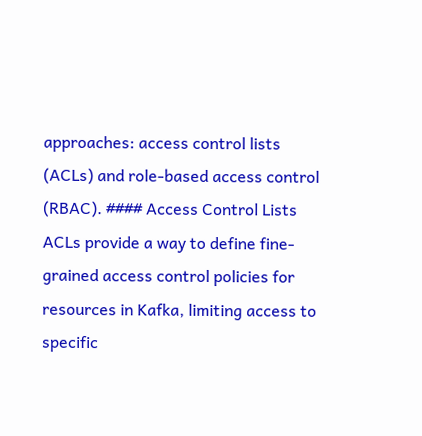approaches: access control lists (ACLs) and role-based access control (RBAC). #### Access Control Lists ACLs provide a way to define fine-grained access control policies for resources in Kafka, limiting access to specific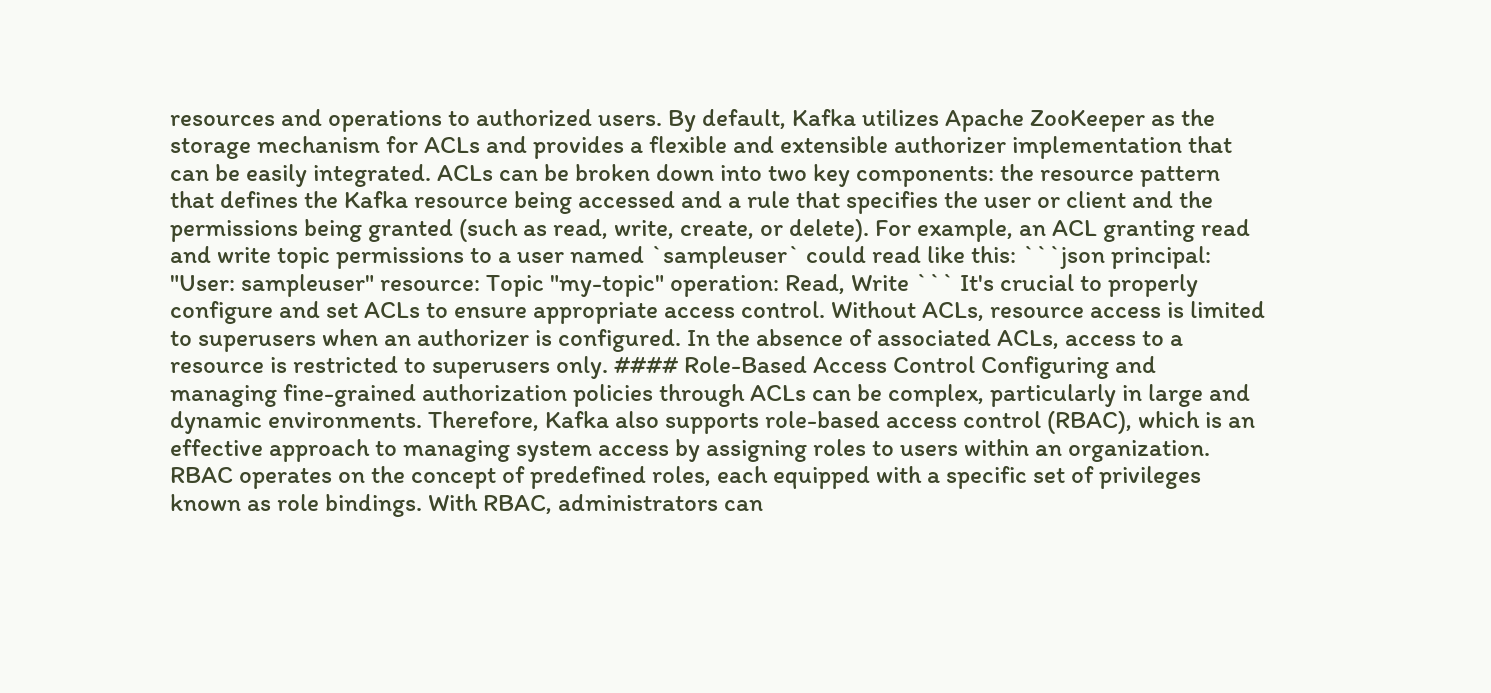resources and operations to authorized users. By default, Kafka utilizes Apache ZooKeeper as the storage mechanism for ACLs and provides a flexible and extensible authorizer implementation that can be easily integrated. ACLs can be broken down into two key components: the resource pattern that defines the Kafka resource being accessed and a rule that specifies the user or client and the permissions being granted (such as read, write, create, or delete). For example, an ACL granting read and write topic permissions to a user named `sampleuser` could read like this: ```json principal: "User: sampleuser" resource: Topic "my-topic" operation: Read, Write ``` It's crucial to properly configure and set ACLs to ensure appropriate access control. Without ACLs, resource access is limited to superusers when an authorizer is configured. In the absence of associated ACLs, access to a resource is restricted to superusers only. #### Role-Based Access Control Configuring and managing fine-grained authorization policies through ACLs can be complex, particularly in large and dynamic environments. Therefore, Kafka also supports role-based access control (RBAC), which is an effective approach to managing system access by assigning roles to users within an organization. RBAC operates on the concept of predefined roles, each equipped with a specific set of privileges known as role bindings. With RBAC, administrators can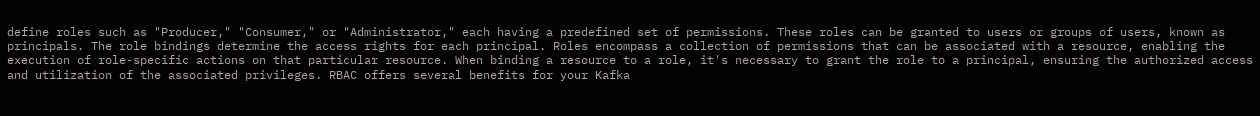define roles such as "Producer," "Consumer," or "Administrator," each having a predefined set of permissions. These roles can be granted to users or groups of users, known as principals. The role bindings determine the access rights for each principal. Roles encompass a collection of permissions that can be associated with a resource, enabling the execution of role-specific actions on that particular resource. When binding a resource to a role, it's necessary to grant the role to a principal, ensuring the authorized access and utilization of the associated privileges. RBAC offers several benefits for your Kafka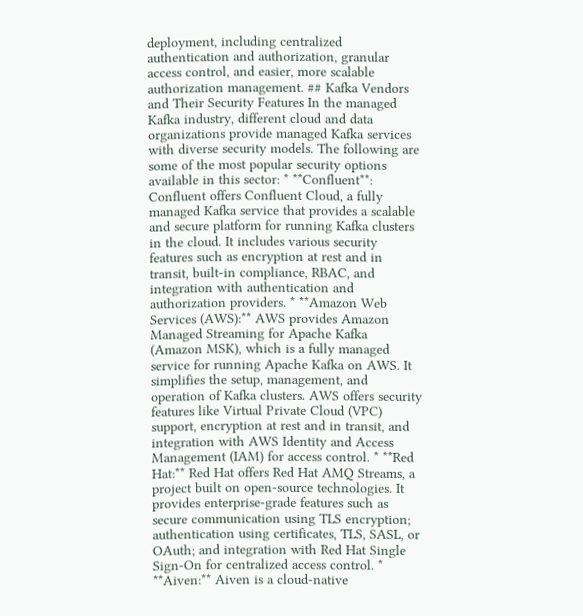deployment, including centralized authentication and authorization, granular access control, and easier, more scalable authorization management. ## Kafka Vendors and Their Security Features In the managed Kafka industry, different cloud and data organizations provide managed Kafka services with diverse security models. The following are some of the most popular security options available in this sector: * **Confluent**: Confluent offers Confluent Cloud, a fully managed Kafka service that provides a scalable and secure platform for running Kafka clusters in the cloud. It includes various security features such as encryption at rest and in transit, built-in compliance, RBAC, and integration with authentication and authorization providers. * **Amazon Web Services (AWS):** AWS provides Amazon Managed Streaming for Apache Kafka (Amazon MSK), which is a fully managed service for running Apache Kafka on AWS. It simplifies the setup, management, and operation of Kafka clusters. AWS offers security features like Virtual Private Cloud (VPC) support, encryption at rest and in transit, and integration with AWS Identity and Access Management (IAM) for access control. * **Red Hat:** Red Hat offers Red Hat AMQ Streams, a project built on open-source technologies. It provides enterprise-grade features such as secure communication using TLS encryption; authentication using certificates, TLS, SASL, or OAuth; and integration with Red Hat Single Sign-On for centralized access control. * **Aiven:** Aiven is a cloud-native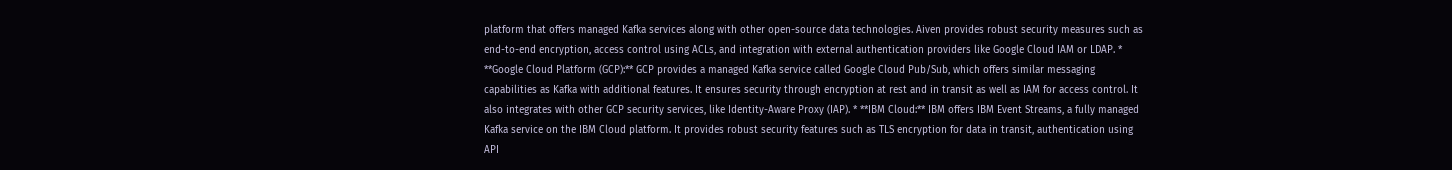platform that offers managed Kafka services along with other open-source data technologies. Aiven provides robust security measures such as end-to-end encryption, access control using ACLs, and integration with external authentication providers like Google Cloud IAM or LDAP. * **Google Cloud Platform (GCP):** GCP provides a managed Kafka service called Google Cloud Pub/Sub, which offers similar messaging capabilities as Kafka with additional features. It ensures security through encryption at rest and in transit as well as IAM for access control. It also integrates with other GCP security services, like Identity-Aware Proxy (IAP). * **IBM Cloud:** IBM offers IBM Event Streams, a fully managed Kafka service on the IBM Cloud platform. It provides robust security features such as TLS encryption for data in transit, authentication using API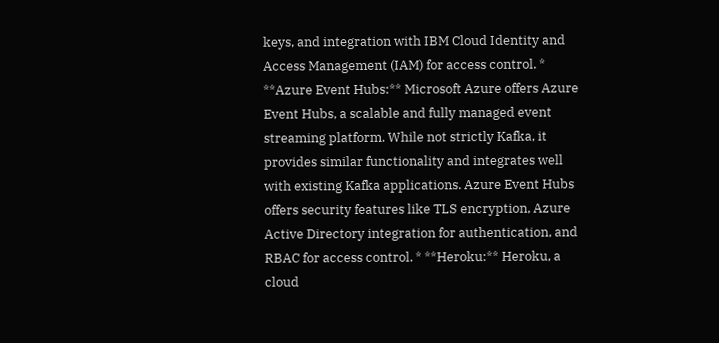keys, and integration with IBM Cloud Identity and Access Management (IAM) for access control. * **Azure Event Hubs:** Microsoft Azure offers Azure Event Hubs, a scalable and fully managed event streaming platform. While not strictly Kafka, it provides similar functionality and integrates well with existing Kafka applications. Azure Event Hubs offers security features like TLS encryption, Azure Active Directory integration for authentication, and RBAC for access control. * **Heroku:** Heroku, a cloud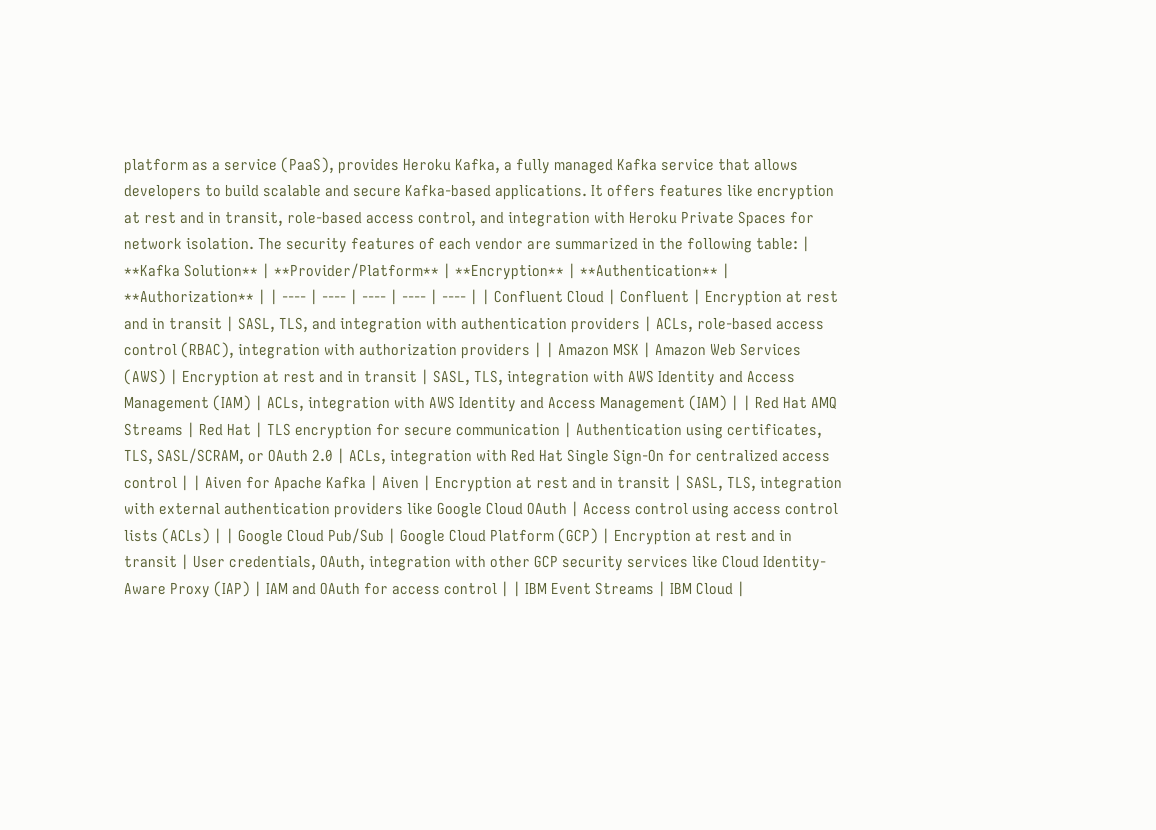platform as a service (PaaS), provides Heroku Kafka, a fully managed Kafka service that allows developers to build scalable and secure Kafka-based applications. It offers features like encryption at rest and in transit, role-based access control, and integration with Heroku Private Spaces for network isolation. The security features of each vendor are summarized in the following table: | **Kafka Solution** | **Provider/Platform** | **Encryption** | **Authentication** | **Authorization** | | ---- | ---- | ---- | ---- | ---- | | Confluent Cloud | Confluent | Encryption at rest and in transit | SASL, TLS, and integration with authentication providers | ACLs, role-based access control (RBAC), integration with authorization providers | | Amazon MSK | Amazon Web Services (AWS) | Encryption at rest and in transit | SASL, TLS, integration with AWS Identity and Access Management (IAM) | ACLs, integration with AWS Identity and Access Management (IAM) | | Red Hat AMQ Streams | Red Hat | TLS encryption for secure communication | Authentication using certificates, TLS, SASL/SCRAM, or OAuth 2.0 | ACLs, integration with Red Hat Single Sign-On for centralized access control | | Aiven for Apache Kafka | Aiven | Encryption at rest and in transit | SASL, TLS, integration with external authentication providers like Google Cloud OAuth | Access control using access control lists (ACLs) | | Google Cloud Pub/Sub | Google Cloud Platform (GCP) | Encryption at rest and in transit | User credentials, OAuth, integration with other GCP security services like Cloud Identity-Aware Proxy (IAP) | IAM and OAuth for access control | | IBM Event Streams | IBM Cloud |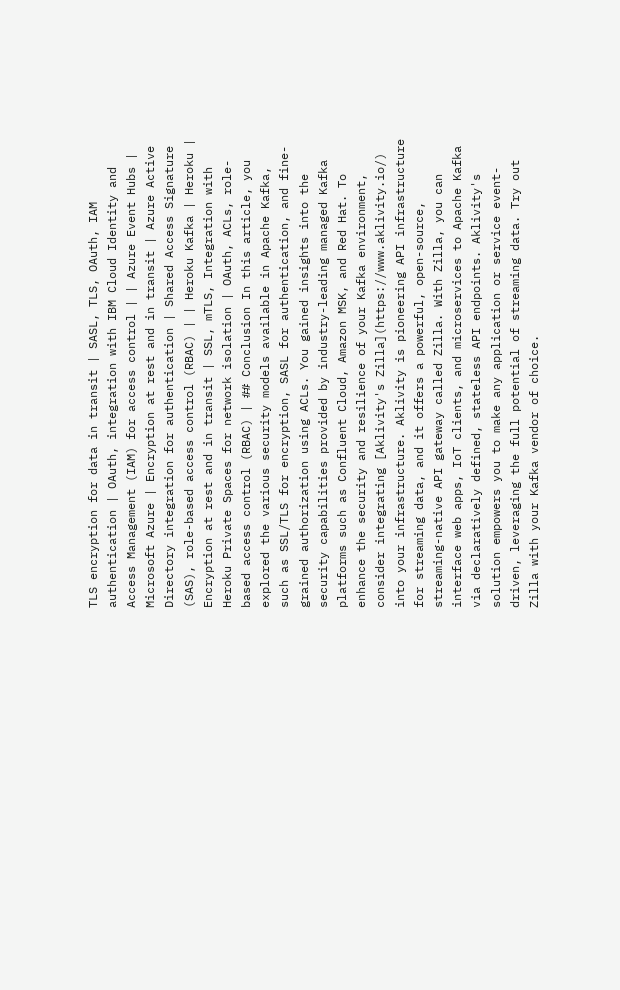TLS encryption for data in transit | SASL, TLS, OAuth, IAM authentication | OAuth, integration with IBM Cloud Identity and Access Management (IAM) for access control | | Azure Event Hubs | Microsoft Azure | Encryption at rest and in transit | Azure Active Directory integration for authentication | Shared Access Signature (SAS), role-based access control (RBAC) | | Heroku Kafka | Heroku | Encryption at rest and in transit | SSL, mTLS, Integration with Heroku Private Spaces for network isolation | OAuth, ACLs, role-based access control (RBAC) | ## Conclusion In this article, you explored the various security models available in Apache Kafka, such as SSL/TLS for encryption, SASL for authentication, and fine-grained authorization using ACLs. You gained insights into the security capabilities provided by industry-leading managed Kafka platforms such as Confluent Cloud, Amazon MSK, and Red Hat. To enhance the security and resilience of your Kafka environment, consider integrating [Aklivity's Zilla](https://www.aklivity.io/) into your infrastructure. Aklivity is pioneering API infrastructure for streaming data, and it offers a powerful, open-source, streaming-native API gateway called Zilla. With Zilla, you can interface web apps, IoT clients, and microservices to Apache Kafka via declaratively defined, stateless API endpoints. Aklivity's solution empowers you to make any application or service event-driven, leveraging the full potential of streaming data. Try out Zilla with your Kafka vendor of choice.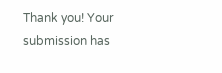Thank you! Your submission has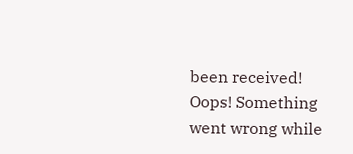been received!
Oops! Something went wrong while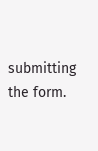submitting the form.